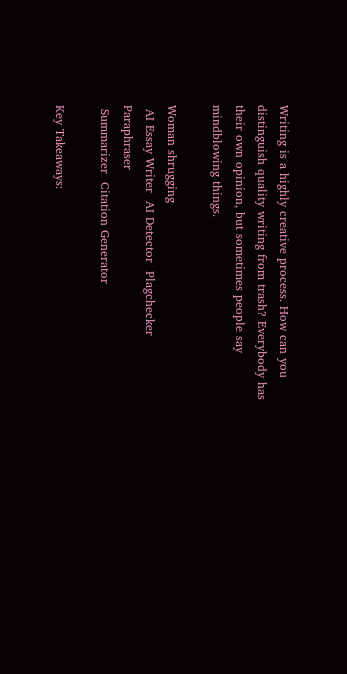Writing is a highly creative process. How can you distinguish quality writing from trash? Everybody has their own opinion, but sometimes people say mindblowing things.

Woman shrugging
 AI Essay Writer  AI Detector  Plagchecker  Paraphraser
 Summarizer  Citation Generator

Key Takeaways: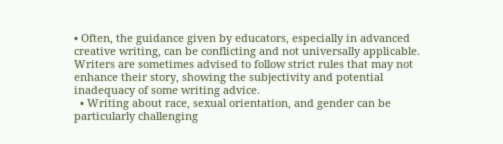• Often, the guidance given by educators, especially in advanced creative writing, can be conflicting and not universally applicable. Writers are sometimes advised to follow strict rules that may not enhance their story, showing the subjectivity and potential inadequacy of some writing advice.
  • Writing about race, sexual orientation, and gender can be particularly challenging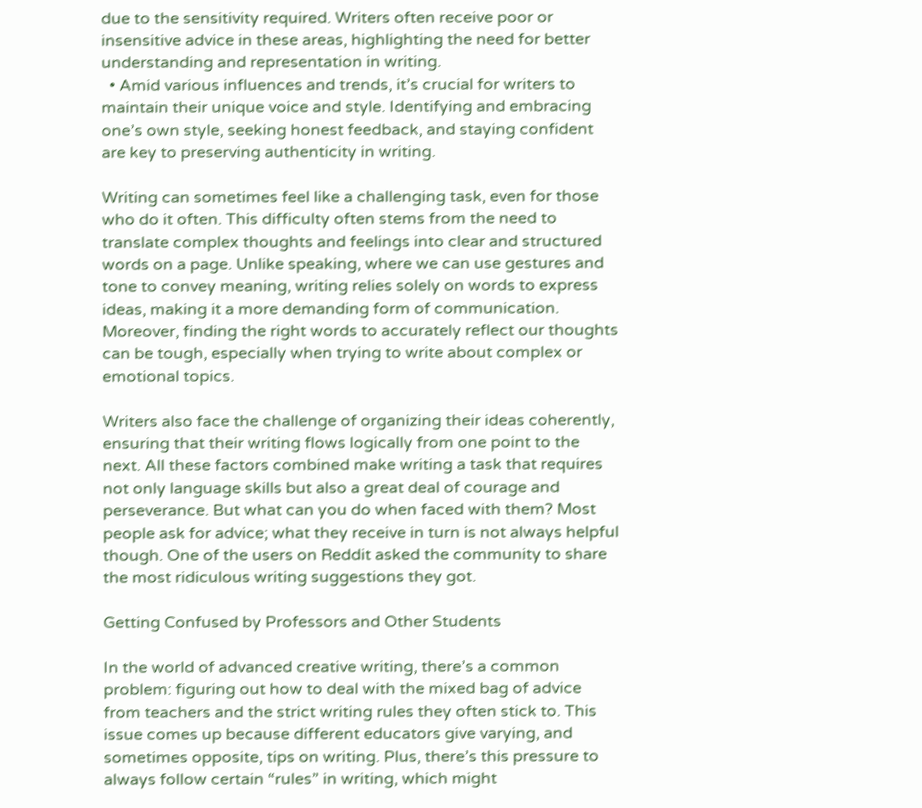due to the sensitivity required. Writers often receive poor or insensitive advice in these areas, highlighting the need for better understanding and representation in writing.
  • Amid various influences and trends, it’s crucial for writers to maintain their unique voice and style. Identifying and embracing one’s own style, seeking honest feedback, and staying confident are key to preserving authenticity in writing.

Writing can sometimes feel like a challenging task, even for those who do it often. This difficulty often stems from the need to translate complex thoughts and feelings into clear and structured words on a page. Unlike speaking, where we can use gestures and tone to convey meaning, writing relies solely on words to express ideas, making it a more demanding form of communication. Moreover, finding the right words to accurately reflect our thoughts can be tough, especially when trying to write about complex or emotional topics.

Writers also face the challenge of organizing their ideas coherently, ensuring that their writing flows logically from one point to the next. All these factors combined make writing a task that requires not only language skills but also a great deal of courage and perseverance. But what can you do when faced with them? Most people ask for advice; what they receive in turn is not always helpful though. One of the users on Reddit asked the community to share the most ridiculous writing suggestions they got.

Getting Confused by Professors and Other Students

In the world of advanced creative writing, there’s a common problem: figuring out how to deal with the mixed bag of advice from teachers and the strict writing rules they often stick to. This issue comes up because different educators give varying, and sometimes opposite, tips on writing. Plus, there’s this pressure to always follow certain “rules” in writing, which might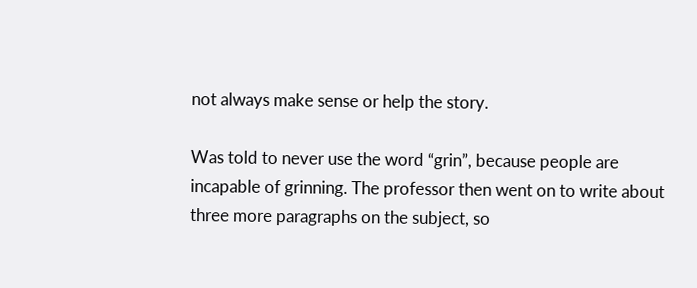not always make sense or help the story.

Was told to never use the word “grin”, because people are incapable of grinning. The professor then went on to write about three more paragraphs on the subject, so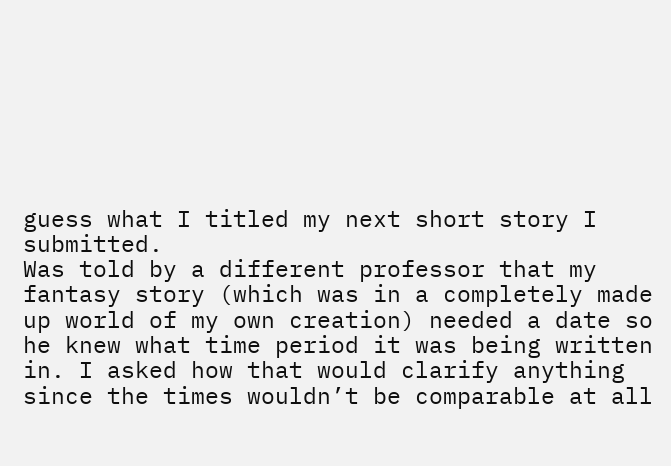guess what I titled my next short story I submitted.
Was told by a different professor that my fantasy story (which was in a completely made up world of my own creation) needed a date so he knew what time period it was being written in. I asked how that would clarify anything since the times wouldn’t be comparable at all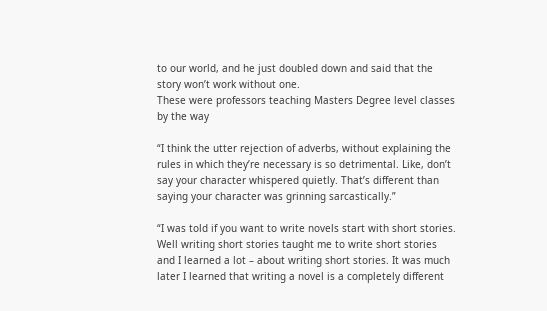to our world, and he just doubled down and said that the story won’t work without one.
These were professors teaching Masters Degree level classes by the way

“I think the utter rejection of adverbs, without explaining the rules in which they’re necessary is so detrimental. Like, don’t say your character whispered quietly. That’s different than saying your character was grinning sarcastically.”

“I was told if you want to write novels start with short stories. Well writing short stories taught me to write short stories and I learned a lot – about writing short stories. It was much later I learned that writing a novel is a completely different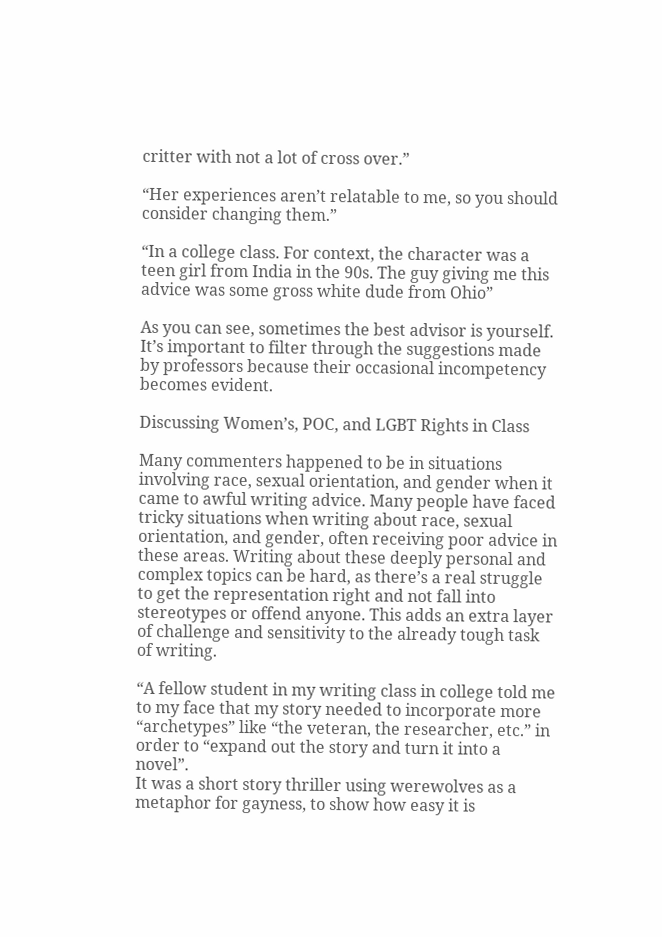critter with not a lot of cross over.”

“Her experiences aren’t relatable to me, so you should consider changing them.”

“In a college class. For context, the character was a teen girl from India in the 90s. The guy giving me this advice was some gross white dude from Ohio”

As you can see, sometimes the best advisor is yourself. It’s important to filter through the suggestions made by professors because their occasional incompetency becomes evident.

Discussing Women’s, POC, and LGBT Rights in Class

Many commenters happened to be in situations involving race, sexual orientation, and gender when it came to awful writing advice. Many people have faced tricky situations when writing about race, sexual orientation, and gender, often receiving poor advice in these areas. Writing about these deeply personal and complex topics can be hard, as there’s a real struggle to get the representation right and not fall into stereotypes or offend anyone. This adds an extra layer of challenge and sensitivity to the already tough task of writing.

“A fellow student in my writing class in college told me to my face that my story needed to incorporate more “archetypes” like “the veteran, the researcher, etc.” in order to “expand out the story and turn it into a novel”.
It was a short story thriller using werewolves as a metaphor for gayness, to show how easy it is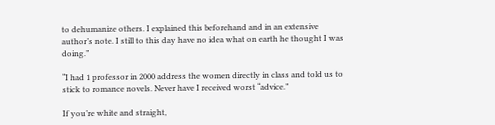to dehumanize others. I explained this beforehand and in an extensive author’s note. I still to this day have no idea what on earth he thought I was doing.”

“I had 1 professor in 2000 address the women directly in class and told us to stick to romance novels. Never have I received worst “advice.”

If you’re white and straight,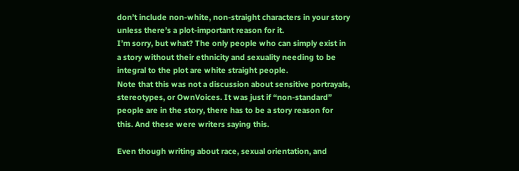don’t include non-white, non-straight characters in your story unless there’s a plot-important reason for it.
I’m sorry, but what? The only people who can simply exist in a story without their ethnicity and sexuality needing to be integral to the plot are white straight people.
Note that this was not a discussion about sensitive portrayals, stereotypes, or OwnVoices. It was just if “non-standard” people are in the story, there has to be a story reason for this. And these were writers saying this.

Even though writing about race, sexual orientation, and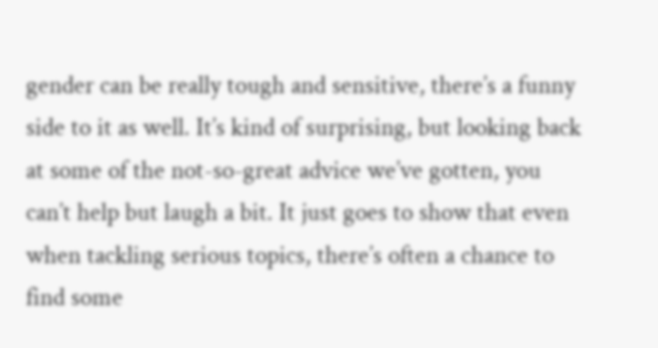gender can be really tough and sensitive, there’s a funny side to it as well. It’s kind of surprising, but looking back at some of the not-so-great advice we’ve gotten, you can’t help but laugh a bit. It just goes to show that even when tackling serious topics, there’s often a chance to find some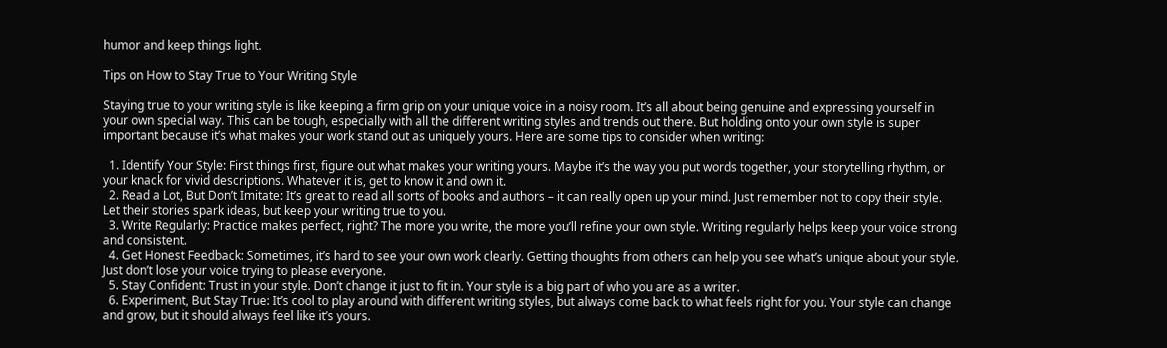humor and keep things light.

Tips on How to Stay True to Your Writing Style

Staying true to your writing style is like keeping a firm grip on your unique voice in a noisy room. It’s all about being genuine and expressing yourself in your own special way. This can be tough, especially with all the different writing styles and trends out there. But holding onto your own style is super important because it’s what makes your work stand out as uniquely yours. Here are some tips to consider when writing:

  1. Identify Your Style: First things first, figure out what makes your writing yours. Maybe it’s the way you put words together, your storytelling rhythm, or your knack for vivid descriptions. Whatever it is, get to know it and own it.
  2. Read a Lot, But Don’t Imitate: It’s great to read all sorts of books and authors – it can really open up your mind. Just remember not to copy their style. Let their stories spark ideas, but keep your writing true to you.
  3. Write Regularly: Practice makes perfect, right? The more you write, the more you’ll refine your own style. Writing regularly helps keep your voice strong and consistent.
  4. Get Honest Feedback: Sometimes, it’s hard to see your own work clearly. Getting thoughts from others can help you see what’s unique about your style. Just don’t lose your voice trying to please everyone.
  5. Stay Confident: Trust in your style. Don’t change it just to fit in. Your style is a big part of who you are as a writer.
  6. Experiment, But Stay True: It’s cool to play around with different writing styles, but always come back to what feels right for you. Your style can change and grow, but it should always feel like it’s yours.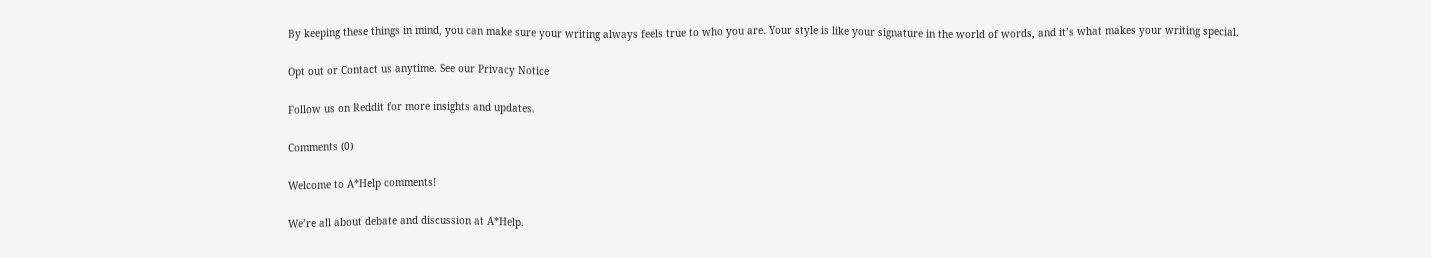By keeping these things in mind, you can make sure your writing always feels true to who you are. Your style is like your signature in the world of words, and it’s what makes your writing special.

Opt out or Contact us anytime. See our Privacy Notice

Follow us on Reddit for more insights and updates.

Comments (0)

Welcome to A*Help comments!

We’re all about debate and discussion at A*Help.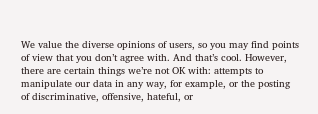We value the diverse opinions of users, so you may find points of view that you don’t agree with. And that’s cool. However, there are certain things we’re not OK with: attempts to manipulate our data in any way, for example, or the posting of discriminative, offensive, hateful, or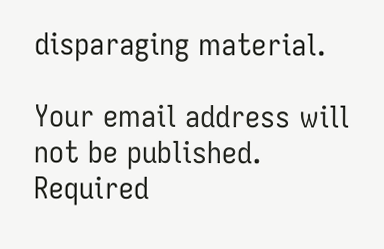disparaging material.

Your email address will not be published. Required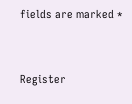fields are marked *


Register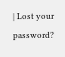| Lost your password?